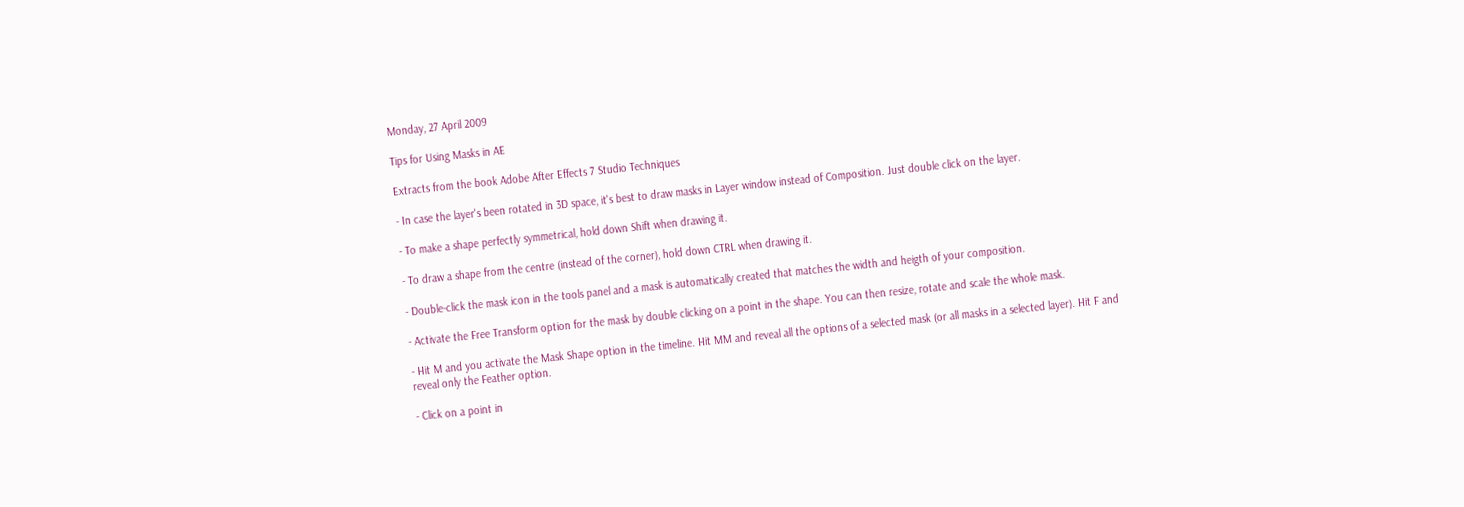Monday, 27 April 2009

Tips for Using Masks in AE

Extracts from the book Adobe After Effects 7 Studio Techniques

- In case the layer's been rotated in 3D space, it's best to draw masks in Layer window instead of Composition. Just double click on the layer.

- To make a shape perfectly symmetrical, hold down Shift when drawing it.

- To draw a shape from the centre (instead of the corner), hold down CTRL when drawing it.

- Double-click the mask icon in the tools panel and a mask is automatically created that matches the width and heigth of your composition.

- Activate the Free Transform option for the mask by double clicking on a point in the shape. You can then resize, rotate and scale the whole mask.

- Hit M and you activate the Mask Shape option in the timeline. Hit MM and reveal all the options of a selected mask (or all masks in a selected layer). Hit F and reveal only the Feather option.

- Click on a point in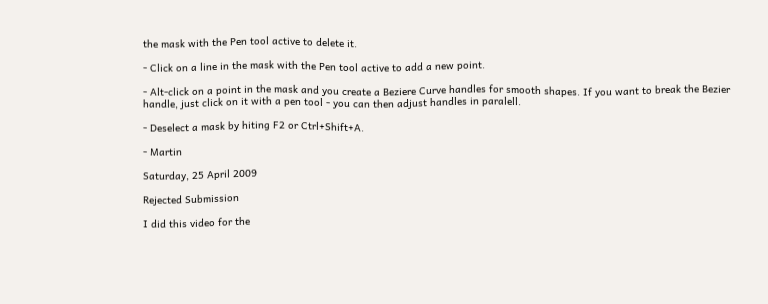the mask with the Pen tool active to delete it.

- Click on a line in the mask with the Pen tool active to add a new point.

- Alt-click on a point in the mask and you create a Beziere Curve handles for smooth shapes. If you want to break the Bezier handle, just click on it with a pen tool - you can then adjust handles in paralell.

- Deselect a mask by hiting F2 or Ctrl+Shift+A.

- Martin

Saturday, 25 April 2009

Rejected Submission

I did this video for the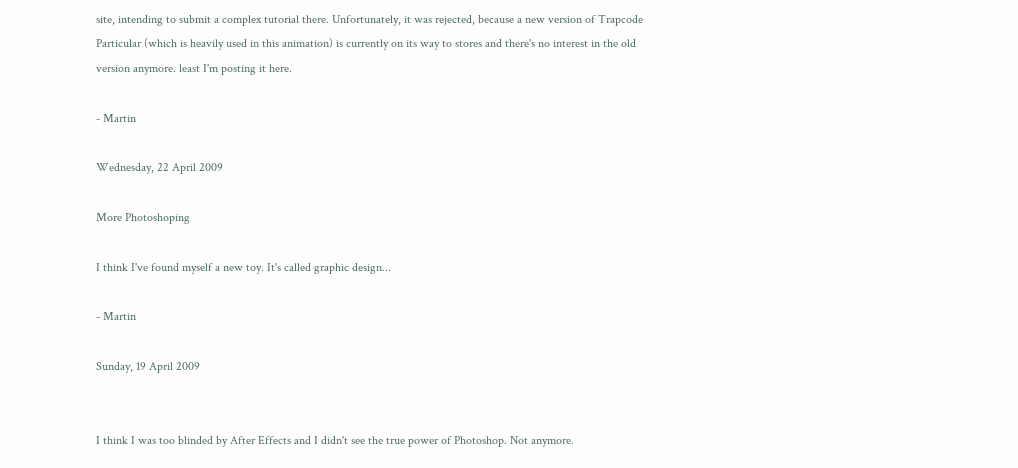site, intending to submit a complex tutorial there. Unfortunately, it was rejected, because a new version of Trapcode Particular (which is heavily used in this animation) is currently on its way to stores and there's no interest in the old version anymore. least I'm posting it here.

- Martin

Wednesday, 22 April 2009

More Photoshoping

I think I've found myself a new toy. It's called graphic design...

- Martin

Sunday, 19 April 2009


I think I was too blinded by After Effects and I didn't see the true power of Photoshop. Not anymore.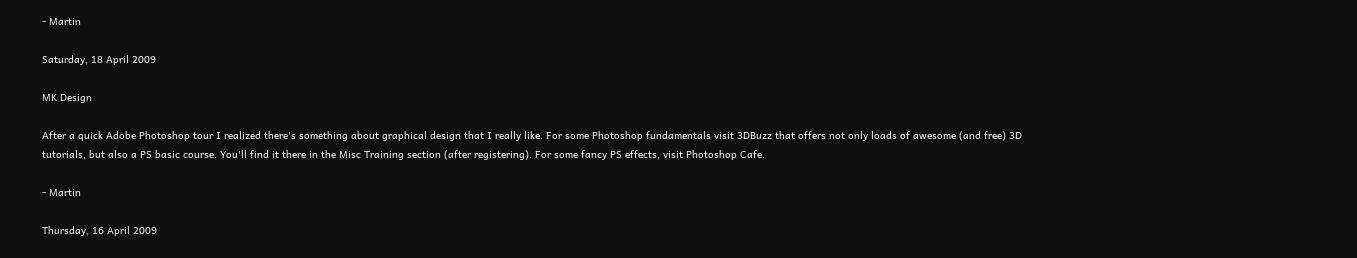- Martin

Saturday, 18 April 2009

MK Design

After a quick Adobe Photoshop tour I realized there's something about graphical design that I really like. For some Photoshop fundamentals visit 3DBuzz that offers not only loads of awesome (and free) 3D tutorials, but also a PS basic course. You'll find it there in the Misc Training section (after registering). For some fancy PS effects, visit Photoshop Cafe.

- Martin

Thursday, 16 April 2009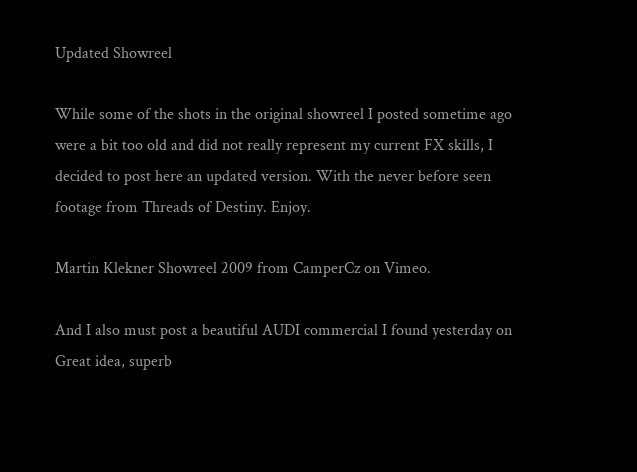Updated Showreel

While some of the shots in the original showreel I posted sometime ago were a bit too old and did not really represent my current FX skills, I decided to post here an updated version. With the never before seen footage from Threads of Destiny. Enjoy.

Martin Klekner Showreel 2009 from CamperCz on Vimeo.

And I also must post a beautiful AUDI commercial I found yesterday on Great idea, superb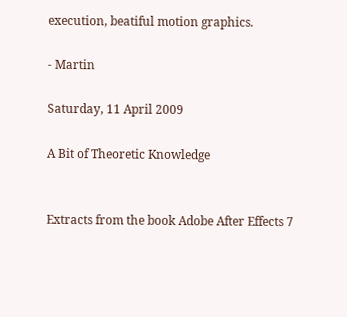execution, beatiful motion graphics.

- Martin

Saturday, 11 April 2009

A Bit of Theoretic Knowledge


Extracts from the book Adobe After Effects 7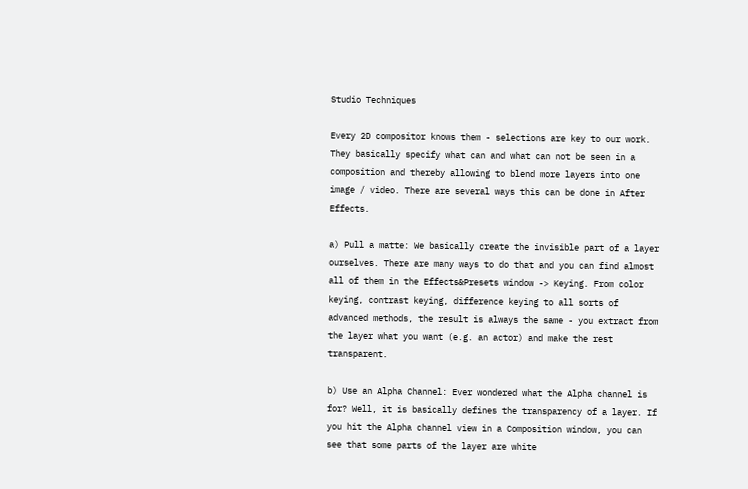Studio Techniques

Every 2D compositor knows them - selections are key to our work. They basically specify what can and what can not be seen in a composition and thereby allowing to blend more layers into one image / video. There are several ways this can be done in After Effects.

a) Pull a matte: We basically create the invisible part of a layer ourselves. There are many ways to do that and you can find almost all of them in the Effects&Presets window -> Keying. From color keying, contrast keying, difference keying to all sorts of advanced methods, the result is always the same - you extract from the layer what you want (e.g. an actor) and make the rest transparent.

b) Use an Alpha Channel: Ever wondered what the Alpha channel is for? Well, it is basically defines the transparency of a layer. If you hit the Alpha channel view in a Composition window, you can see that some parts of the layer are white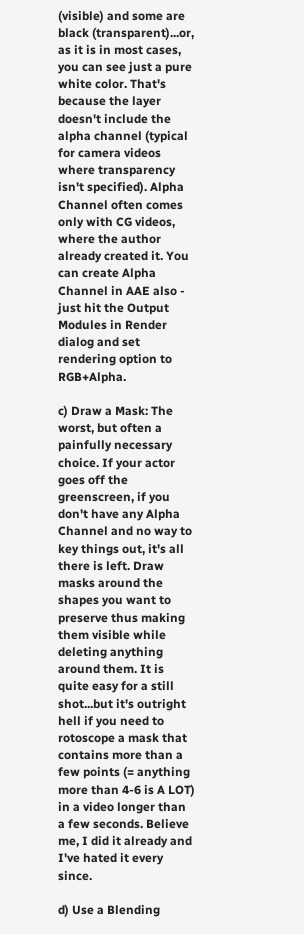(visible) and some are black (transparent)...or, as it is in most cases, you can see just a pure white color. That's because the layer doesn't include the alpha channel (typical for camera videos where transparency isn't specified). Alpha Channel often comes only with CG videos, where the author already created it. You can create Alpha Channel in AAE also - just hit the Output Modules in Render dialog and set rendering option to RGB+Alpha.

c) Draw a Mask: The worst, but often a painfully necessary choice. If your actor goes off the greenscreen, if you don't have any Alpha Channel and no way to key things out, it's all there is left. Draw masks around the shapes you want to preserve thus making them visible while deleting anything around them. It is quite easy for a still shot...but it's outright hell if you need to rotoscope a mask that contains more than a few points (= anything more than 4-6 is A LOT) in a video longer than a few seconds. Believe me, I did it already and I've hated it every since.

d) Use a Blending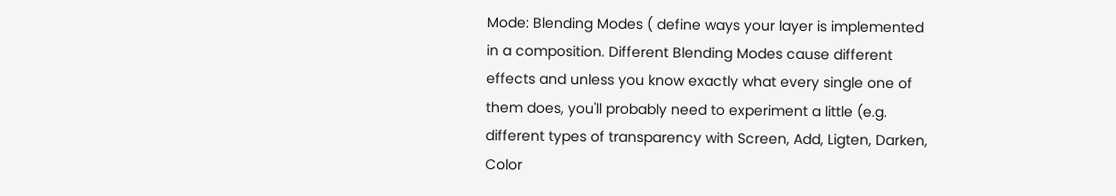Mode: Blending Modes ( define ways your layer is implemented in a composition. Different Blending Modes cause different effects and unless you know exactly what every single one of them does, you'll probably need to experiment a little (e.g. different types of transparency with Screen, Add, Ligten, Darken, Color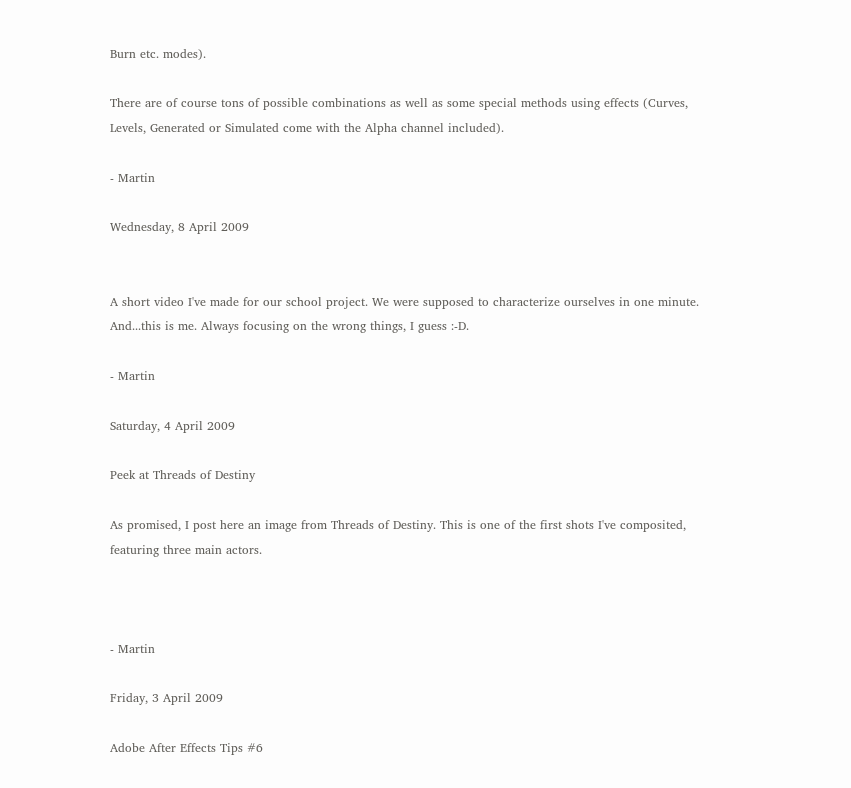Burn etc. modes).

There are of course tons of possible combinations as well as some special methods using effects (Curves, Levels, Generated or Simulated come with the Alpha channel included).

- Martin

Wednesday, 8 April 2009


A short video I've made for our school project. We were supposed to characterize ourselves in one minute. And...this is me. Always focusing on the wrong things, I guess :-D.

- Martin

Saturday, 4 April 2009

Peek at Threads of Destiny

As promised, I post here an image from Threads of Destiny. This is one of the first shots I've composited, featuring three main actors.



- Martin

Friday, 3 April 2009

Adobe After Effects Tips #6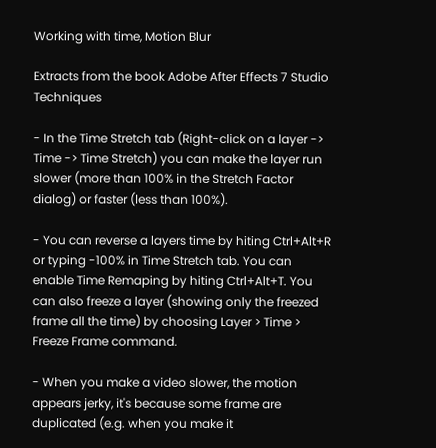Working with time, Motion Blur

Extracts from the book Adobe After Effects 7 Studio Techniques

- In the Time Stretch tab (Right-click on a layer -> Time -> Time Stretch) you can make the layer run slower (more than 100% in the Stretch Factor dialog) or faster (less than 100%).

- You can reverse a layers time by hiting Ctrl+Alt+R or typing -100% in Time Stretch tab. You can enable Time Remaping by hiting Ctrl+Alt+T. You can also freeze a layer (showing only the freezed frame all the time) by choosing Layer > Time > Freeze Frame command.

- When you make a video slower, the motion appears jerky, it's because some frame are duplicated (e.g. when you make it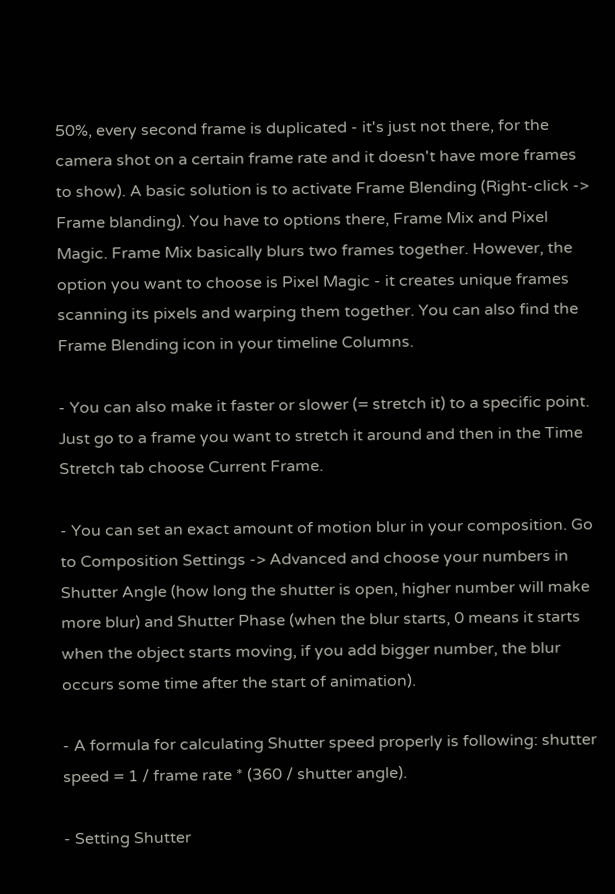50%, every second frame is duplicated - it's just not there, for the camera shot on a certain frame rate and it doesn't have more frames to show). A basic solution is to activate Frame Blending (Right-click -> Frame blanding). You have to options there, Frame Mix and Pixel Magic. Frame Mix basically blurs two frames together. However, the option you want to choose is Pixel Magic - it creates unique frames scanning its pixels and warping them together. You can also find the Frame Blending icon in your timeline Columns.

- You can also make it faster or slower (= stretch it) to a specific point. Just go to a frame you want to stretch it around and then in the Time Stretch tab choose Current Frame.

- You can set an exact amount of motion blur in your composition. Go to Composition Settings -> Advanced and choose your numbers in Shutter Angle (how long the shutter is open, higher number will make more blur) and Shutter Phase (when the blur starts, 0 means it starts when the object starts moving, if you add bigger number, the blur occurs some time after the start of animation).

- A formula for calculating Shutter speed properly is following: shutter speed = 1 / frame rate * (360 / shutter angle).

- Setting Shutter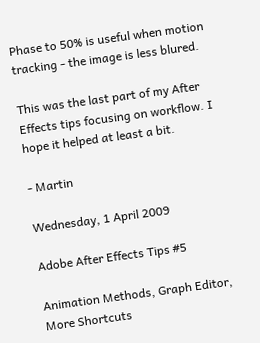Phase to 50% is useful when motion tracking - the image is less blured.

This was the last part of my After Effects tips focusing on workflow. I hope it helped at least a bit.

- Martin

Wednesday, 1 April 2009

Adobe After Effects Tips #5

Animation Methods, Graph Editor, More Shortcuts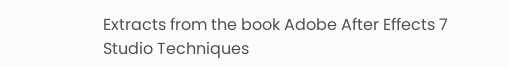Extracts from the book Adobe After Effects 7 Studio Techniques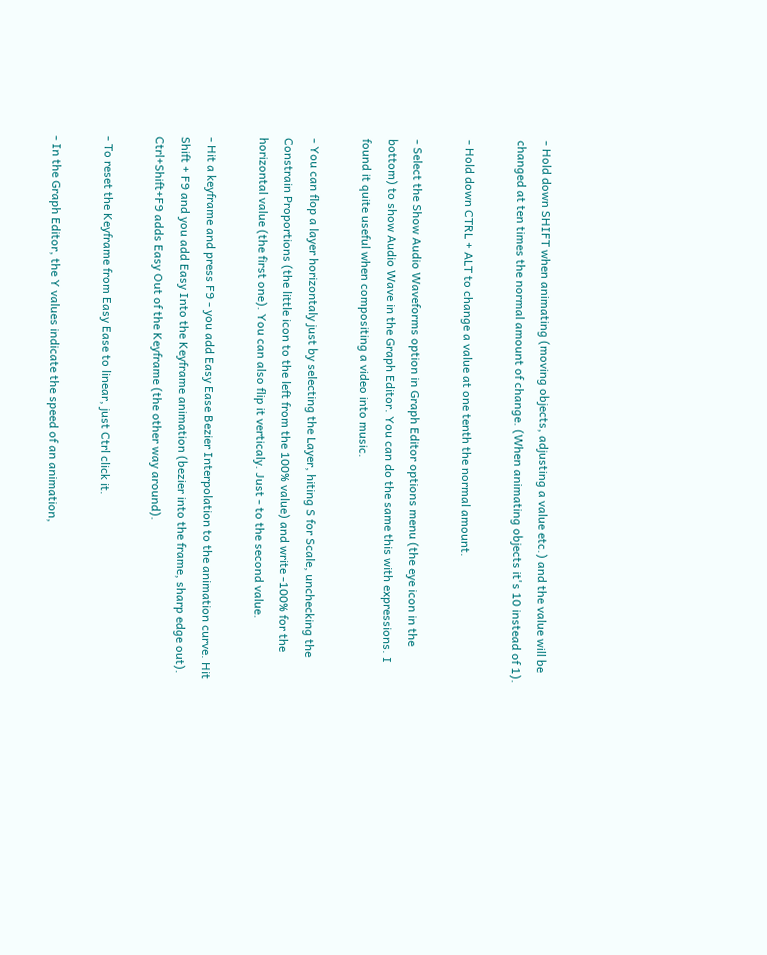- Hold down SHIFT when animating (moving objects, adjusting a value etc.) and the value will be changed at ten times the normal amount of change. (When animating objects it's 10 instead of 1).

- Hold down CTRL + ALT to change a value at one tenth the normal amount.

- Select the Show Audio Waveforms option in Graph Editor options menu (the eye icon in the bottom) to show Audio Wave in the Graph Editor. You can do the same this with expressions. I found it quite useful when compositing a video into music.

- You can flop a layer horizontaly just by selecting the Layer, hiting S for Scale, unchecking the Constrain Proportions (the little icon to the left from the 100% value) and write -100% for the horizontal value (the first one). You can also flip it verticaly. Just - to the second value.

- Hit a keyframe and press F9 - you add Easy Ease Bezier Interpolation to the animation curve. Hit Shift + F9 and you add Easy Into the Keyframe animation (bezier into the frame, sharp edge out). Ctrl+Shift+F9 adds Easy Out of the Keyframe (the other way around).

- To reset the Keyframe from Easy Ease to linear, just Ctrl click it.

- In the Graph Editor, the Y values indicate the speed of an animation,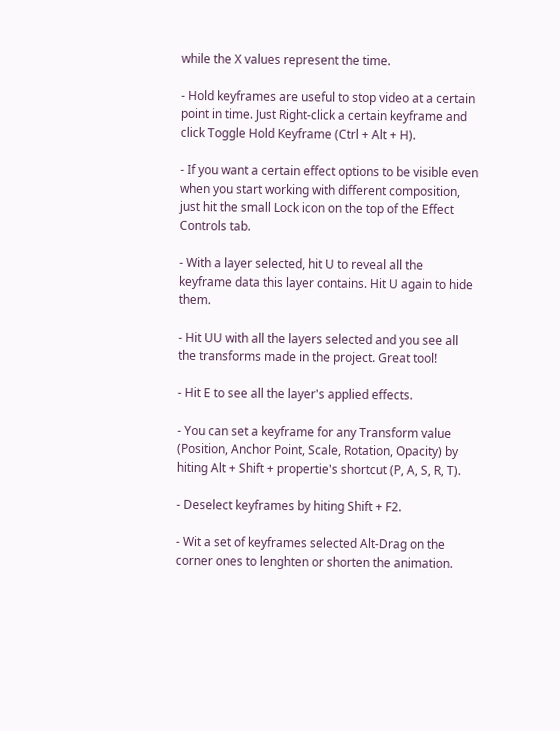while the X values represent the time.

- Hold keyframes are useful to stop video at a certain point in time. Just Right-click a certain keyframe and click Toggle Hold Keyframe (Ctrl + Alt + H).

- If you want a certain effect options to be visible even when you start working with different composition, just hit the small Lock icon on the top of the Effect Controls tab.

- With a layer selected, hit U to reveal all the keyframe data this layer contains. Hit U again to hide them.

- Hit UU with all the layers selected and you see all the transforms made in the project. Great tool!

- Hit E to see all the layer's applied effects.

- You can set a keyframe for any Transform value (Position, Anchor Point, Scale, Rotation, Opacity) by hiting Alt + Shift + propertie's shortcut (P, A, S, R, T).

- Deselect keyframes by hiting Shift + F2.

- Wit a set of keyframes selected Alt-Drag on the corner ones to lenghten or shorten the animation.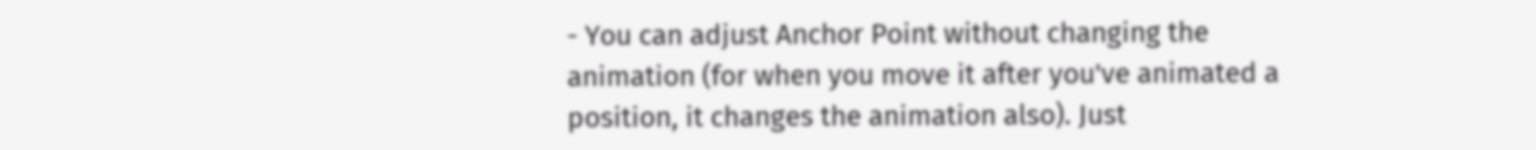- You can adjust Anchor Point without changing the animation (for when you move it after you've animated a position, it changes the animation also). Just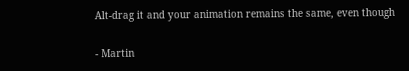Alt-drag it and your animation remains the same, even though

- Martin